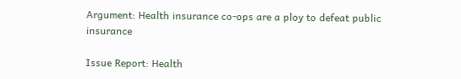Argument: Health insurance co-ops are a ploy to defeat public insurance

Issue Report: Health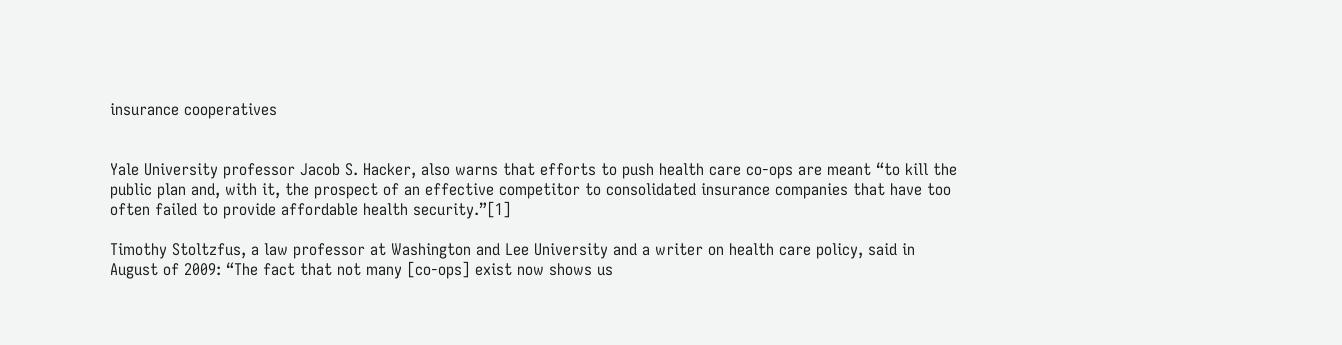insurance cooperatives


Yale University professor Jacob S. Hacker, also warns that efforts to push health care co-ops are meant “to kill the public plan and, with it, the prospect of an effective competitor to consolidated insurance companies that have too often failed to provide affordable health security.”[1]

Timothy Stoltzfus, a law professor at Washington and Lee University and a writer on health care policy, said in August of 2009: “The fact that not many [co-ops] exist now shows us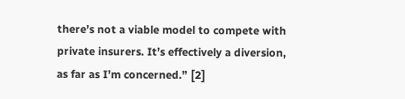there’s not a viable model to compete with private insurers. It’s effectively a diversion, as far as I’m concerned.” [2]